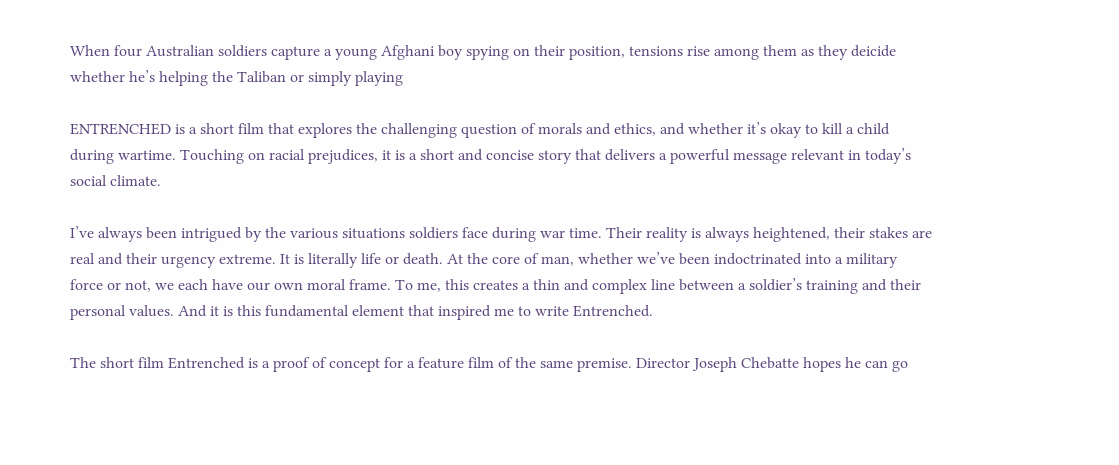When four Australian soldiers capture a young Afghani boy spying on their position, tensions rise among them as they deicide whether he’s helping the Taliban or simply playing

ENTRENCHED is a short film that explores the challenging question of morals and ethics, and whether it’s okay to kill a child during wartime. Touching on racial prejudices, it is a short and concise story that delivers a powerful message relevant in today’s social climate.

I’ve always been intrigued by the various situations soldiers face during war time. Their reality is always heightened, their stakes are real and their urgency extreme. It is literally life or death. At the core of man, whether we’ve been indoctrinated into a military force or not, we each have our own moral frame. To me, this creates a thin and complex line between a soldier’s training and their personal values. And it is this fundamental element that inspired me to write Entrenched.

The short film Entrenched is a proof of concept for a feature film of the same premise. Director Joseph Chebatte hopes he can go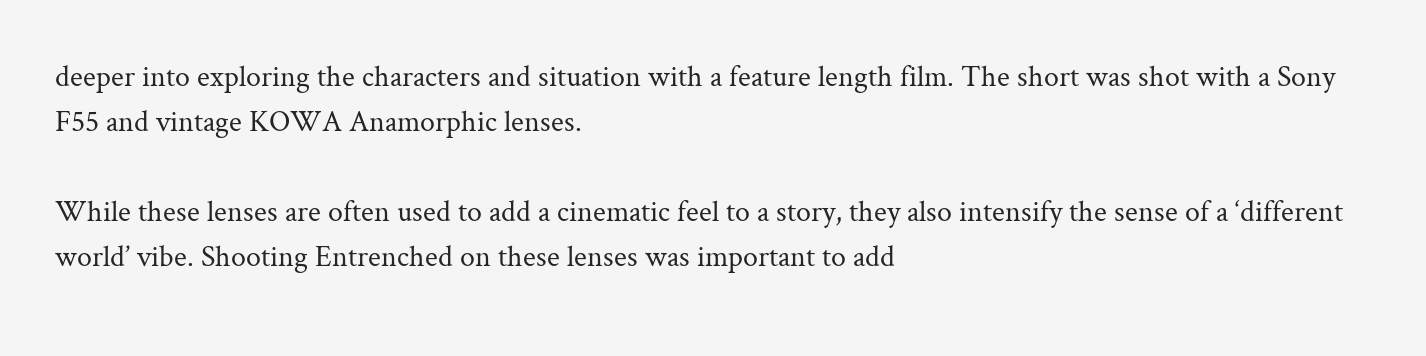deeper into exploring the characters and situation with a feature length film. The short was shot with a Sony F55 and vintage KOWA Anamorphic lenses.

While these lenses are often used to add a cinematic feel to a story, they also intensify the sense of a ‘different world’ vibe. Shooting Entrenched on these lenses was important to add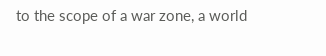to the scope of a war zone, a world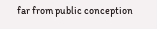far from public conception